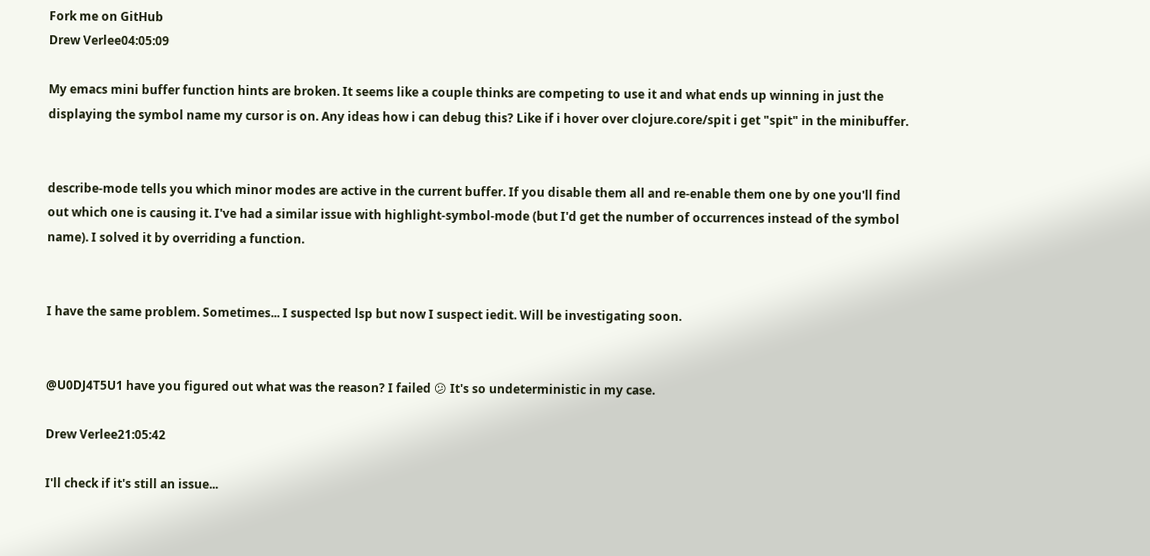Fork me on GitHub
Drew Verlee04:05:09

My emacs mini buffer function hints are broken. It seems like a couple thinks are competing to use it and what ends up winning in just the displaying the symbol name my cursor is on. Any ideas how i can debug this? Like if i hover over clojure.core/spit i get "spit" in the minibuffer.


describe-mode tells you which minor modes are active in the current buffer. If you disable them all and re-enable them one by one you'll find out which one is causing it. I've had a similar issue with highlight-symbol-mode (but I'd get the number of occurrences instead of the symbol name). I solved it by overriding a function.


I have the same problem. Sometimes... I suspected lsp but now I suspect iedit. Will be investigating soon.


@U0DJ4T5U1 have you figured out what was the reason? I failed 😕 It's so undeterministic in my case.

Drew Verlee21:05:42

I'll check if it's still an issue...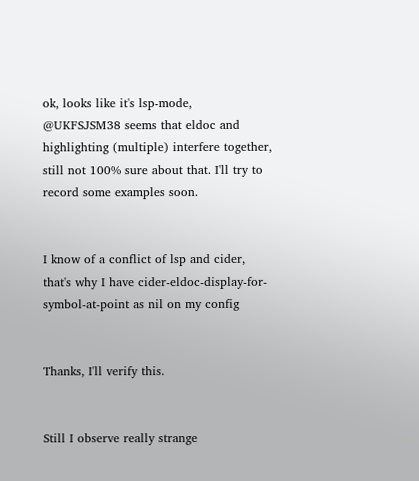ok, looks like it's lsp-mode, @UKFSJSM38 seems that eldoc and highlighting (multiple) interfere together, still not 100% sure about that. I'll try to record some examples soon.


I know of a conflict of lsp and cider, that's why I have cider-eldoc-display-for-symbol-at-point as nil on my config


Thanks, I'll verify this.


Still I observe really strange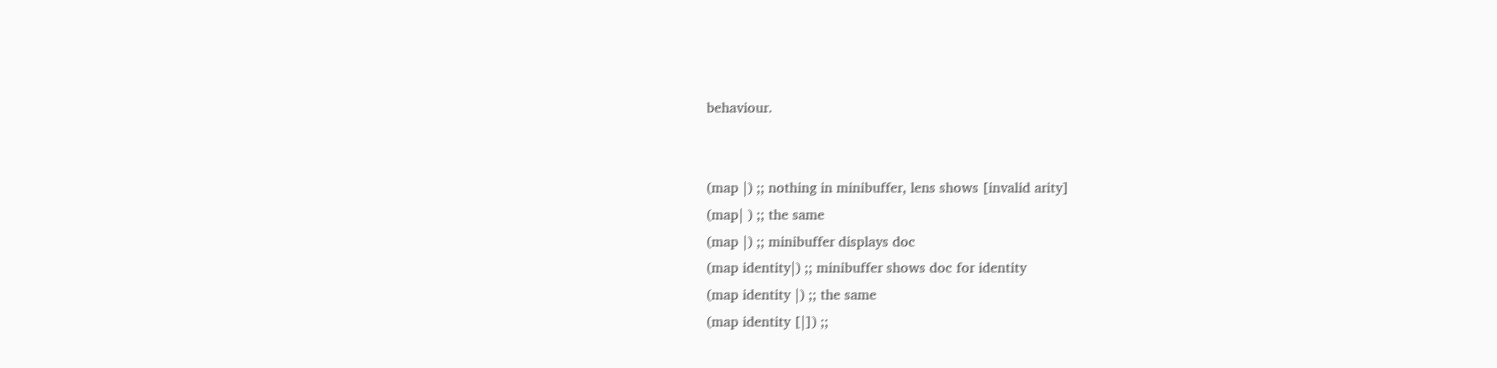behaviour.


(map |) ;; nothing in minibuffer, lens shows [invalid arity]
(map| ) ;; the same
(map |) ;; minibuffer displays doc
(map identity|) ;; minibuffer shows doc for identity
(map identity |) ;; the same
(map identity [|]) ;;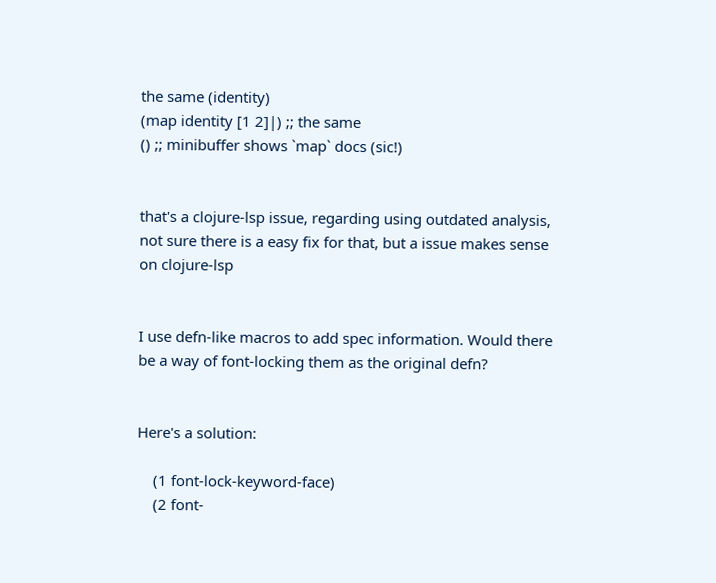the same (identity)
(map identity [1 2]|) ;; the same
() ;; minibuffer shows `map` docs (sic!)


that's a clojure-lsp issue, regarding using outdated analysis, not sure there is a easy fix for that, but a issue makes sense on clojure-lsp


I use defn-like macros to add spec information. Would there be a way of font-locking them as the original defn?


Here's a solution:

    (1 font-lock-keyword-face)
    (2 font-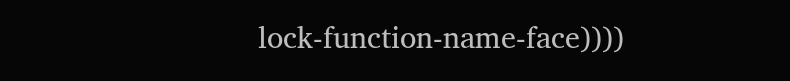lock-function-name-face))))